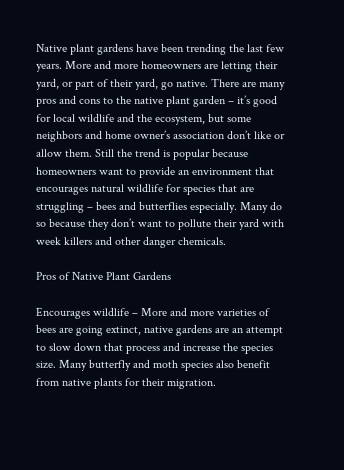Native plant gardens have been trending the last few years. More and more homeowners are letting their yard, or part of their yard, go native. There are many pros and cons to the native plant garden – it’s good for local wildlife and the ecosystem, but some neighbors and home owner’s association don’t like or allow them. Still the trend is popular because homeowners want to provide an environment that encourages natural wildlife for species that are struggling – bees and butterflies especially. Many do so because they don’t want to pollute their yard with week killers and other danger chemicals.

Pros of Native Plant Gardens

Encourages wildlife – More and more varieties of bees are going extinct, native gardens are an attempt to slow down that process and increase the species size. Many butterfly and moth species also benefit from native plants for their migration.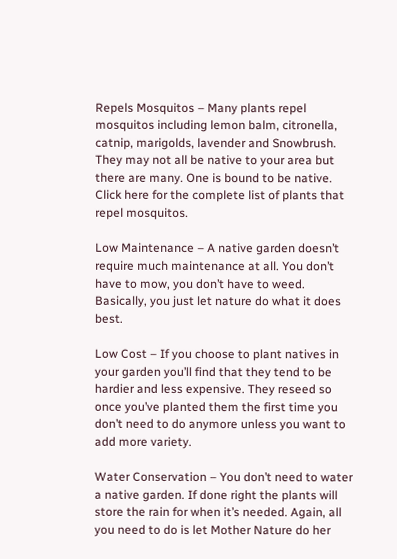Repels Mosquitos – Many plants repel mosquitos including lemon balm, citronella, catnip, marigolds, lavender and Snowbrush. They may not all be native to your area but there are many. One is bound to be native. Click here for the complete list of plants that repel mosquitos.

Low Maintenance – A native garden doesn’t require much maintenance at all. You don’t have to mow, you don’t have to weed. Basically, you just let nature do what it does best.

Low Cost – If you choose to plant natives in your garden you’ll find that they tend to be hardier and less expensive. They reseed so once you’ve planted them the first time you don’t need to do anymore unless you want to add more variety.

Water Conservation – You don’t need to water a native garden. If done right the plants will store the rain for when it’s needed. Again, all you need to do is let Mother Nature do her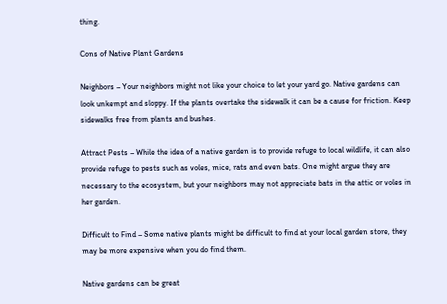thing.

Cons of Native Plant Gardens

Neighbors – Your neighbors might not like your choice to let your yard go. Native gardens can look unkempt and sloppy. If the plants overtake the sidewalk it can be a cause for friction. Keep sidewalks free from plants and bushes.

Attract Pests – While the idea of a native garden is to provide refuge to local wildlife, it can also provide refuge to pests such as voles, mice, rats and even bats. One might argue they are necessary to the ecosystem, but your neighbors may not appreciate bats in the attic or voles in her garden.

Difficult to Find – Some native plants might be difficult to find at your local garden store, they may be more expensive when you do find them.

Native gardens can be great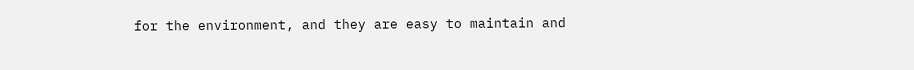for the environment, and they are easy to maintain and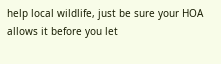help local wildlife, just be sure your HOA allows it before you let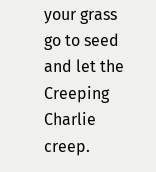your grass go to seed and let the Creeping Charlie creep.